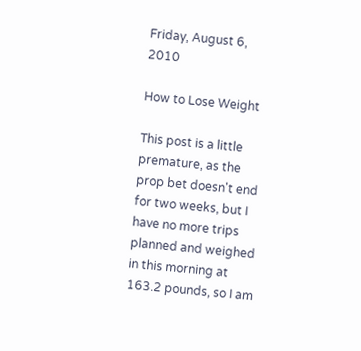Friday, August 6, 2010

How to Lose Weight

This post is a little premature, as the prop bet doesn't end for two weeks, but I have no more trips planned and weighed in this morning at 163.2 pounds, so I am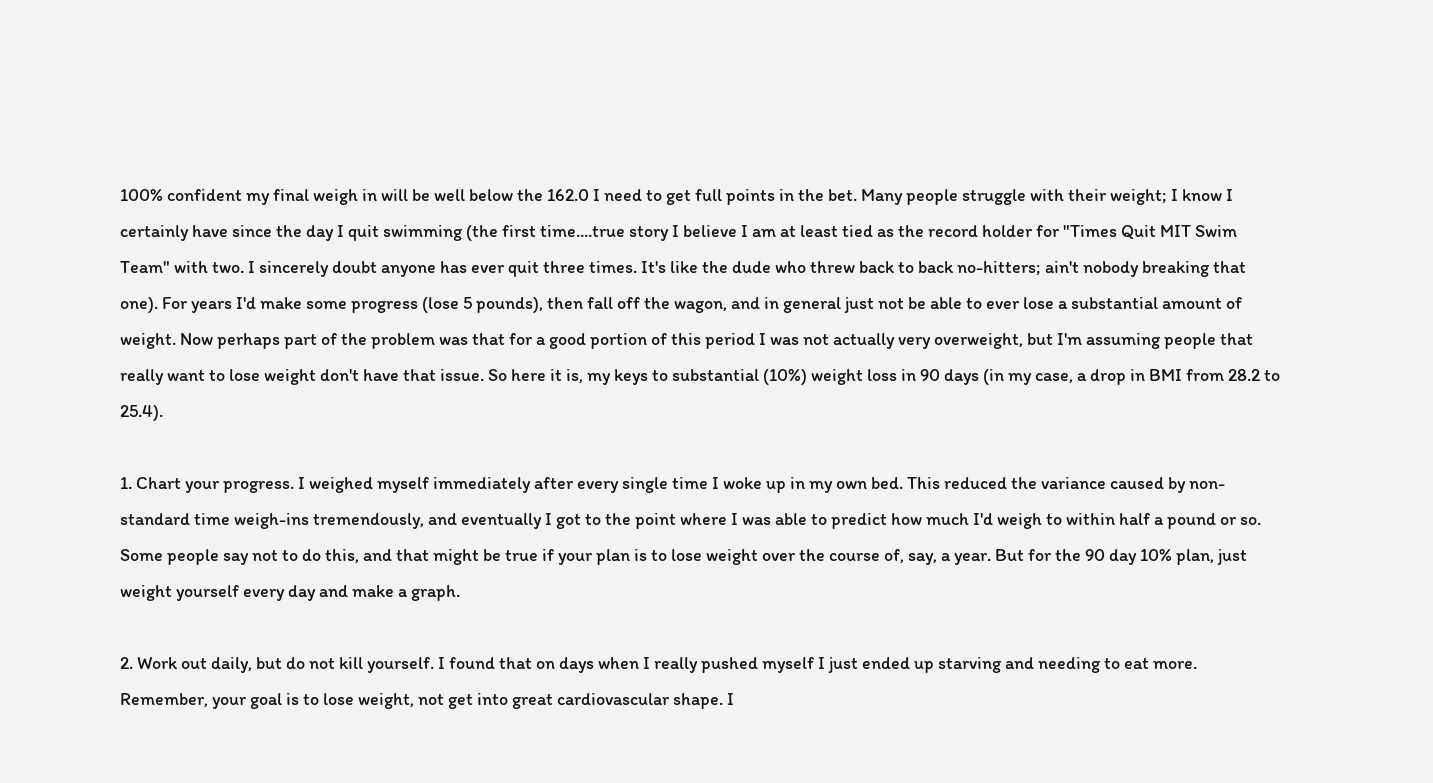100% confident my final weigh in will be well below the 162.0 I need to get full points in the bet. Many people struggle with their weight; I know I certainly have since the day I quit swimming (the first time....true story I believe I am at least tied as the record holder for "Times Quit MIT Swim Team" with two. I sincerely doubt anyone has ever quit three times. It's like the dude who threw back to back no-hitters; ain't nobody breaking that one). For years I'd make some progress (lose 5 pounds), then fall off the wagon, and in general just not be able to ever lose a substantial amount of weight. Now perhaps part of the problem was that for a good portion of this period I was not actually very overweight, but I'm assuming people that really want to lose weight don't have that issue. So here it is, my keys to substantial (10%) weight loss in 90 days (in my case, a drop in BMI from 28.2 to 25.4).

1. Chart your progress. I weighed myself immediately after every single time I woke up in my own bed. This reduced the variance caused by non-standard time weigh-ins tremendously, and eventually I got to the point where I was able to predict how much I'd weigh to within half a pound or so. Some people say not to do this, and that might be true if your plan is to lose weight over the course of, say, a year. But for the 90 day 10% plan, just weight yourself every day and make a graph.

2. Work out daily, but do not kill yourself. I found that on days when I really pushed myself I just ended up starving and needing to eat more. Remember, your goal is to lose weight, not get into great cardiovascular shape. I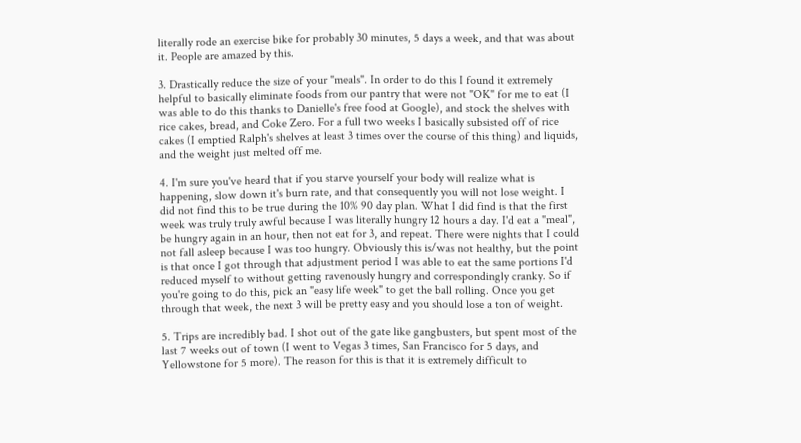literally rode an exercise bike for probably 30 minutes, 5 days a week, and that was about it. People are amazed by this.

3. Drastically reduce the size of your "meals". In order to do this I found it extremely helpful to basically eliminate foods from our pantry that were not "OK" for me to eat (I was able to do this thanks to Danielle's free food at Google), and stock the shelves with rice cakes, bread, and Coke Zero. For a full two weeks I basically subsisted off of rice cakes (I emptied Ralph's shelves at least 3 times over the course of this thing) and liquids, and the weight just melted off me.

4. I'm sure you've heard that if you starve yourself your body will realize what is happening, slow down it's burn rate, and that consequently you will not lose weight. I did not find this to be true during the 10% 90 day plan. What I did find is that the first week was truly truly awful because I was literally hungry 12 hours a day. I'd eat a "meal", be hungry again in an hour, then not eat for 3, and repeat. There were nights that I could not fall asleep because I was too hungry. Obviously this is/was not healthy, but the point is that once I got through that adjustment period I was able to eat the same portions I'd reduced myself to without getting ravenously hungry and correspondingly cranky. So if you're going to do this, pick an "easy life week" to get the ball rolling. Once you get through that week, the next 3 will be pretty easy and you should lose a ton of weight.

5. Trips are incredibly bad. I shot out of the gate like gangbusters, but spent most of the last 7 weeks out of town (I went to Vegas 3 times, San Francisco for 5 days, and Yellowstone for 5 more). The reason for this is that it is extremely difficult to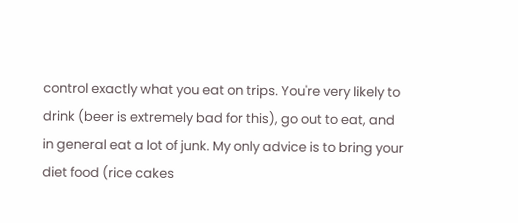control exactly what you eat on trips. You're very likely to drink (beer is extremely bad for this), go out to eat, and in general eat a lot of junk. My only advice is to bring your diet food (rice cakes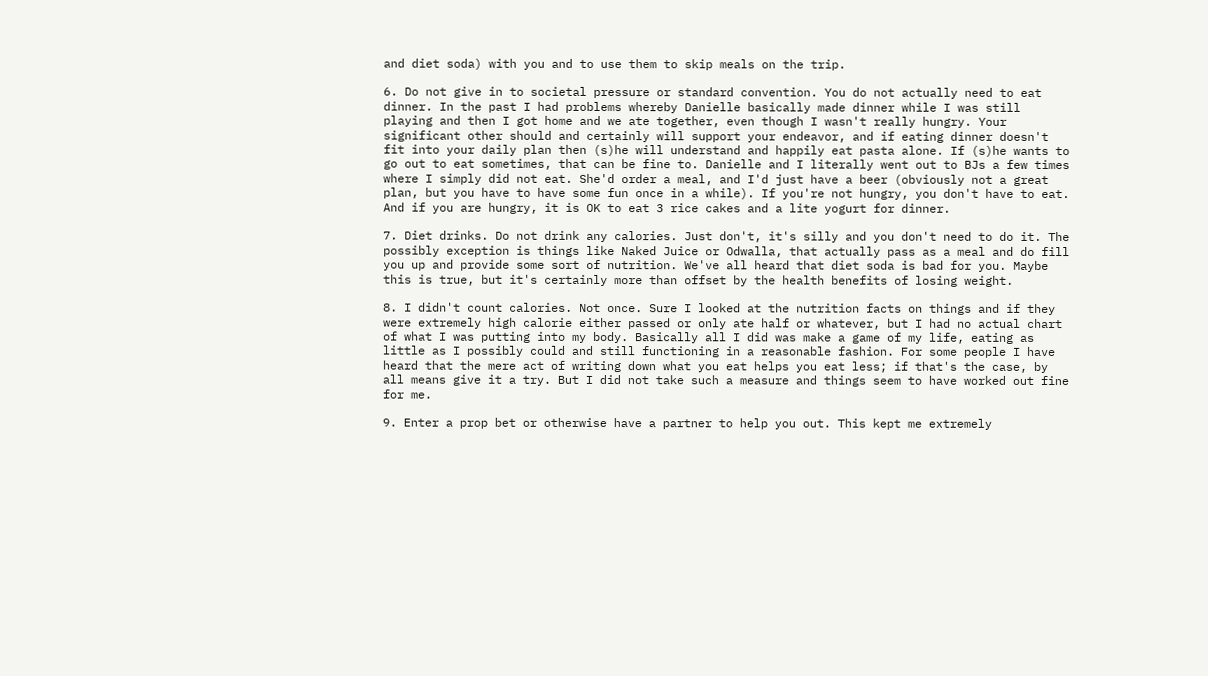and diet soda) with you and to use them to skip meals on the trip.

6. Do not give in to societal pressure or standard convention. You do not actually need to eat dinner. In the past I had problems whereby Danielle basically made dinner while I was still playing and then I got home and we ate together, even though I wasn't really hungry. Your significant other should and certainly will support your endeavor, and if eating dinner doesn't fit into your daily plan then (s)he will understand and happily eat pasta alone. If (s)he wants to go out to eat sometimes, that can be fine to. Danielle and I literally went out to BJs a few times where I simply did not eat. She'd order a meal, and I'd just have a beer (obviously not a great plan, but you have to have some fun once in a while). If you're not hungry, you don't have to eat. And if you are hungry, it is OK to eat 3 rice cakes and a lite yogurt for dinner.

7. Diet drinks. Do not drink any calories. Just don't, it's silly and you don't need to do it. The possibly exception is things like Naked Juice or Odwalla, that actually pass as a meal and do fill you up and provide some sort of nutrition. We've all heard that diet soda is bad for you. Maybe this is true, but it's certainly more than offset by the health benefits of losing weight.

8. I didn't count calories. Not once. Sure I looked at the nutrition facts on things and if they were extremely high calorie either passed or only ate half or whatever, but I had no actual chart of what I was putting into my body. Basically all I did was make a game of my life, eating as little as I possibly could and still functioning in a reasonable fashion. For some people I have heard that the mere act of writing down what you eat helps you eat less; if that's the case, by all means give it a try. But I did not take such a measure and things seem to have worked out fine for me.

9. Enter a prop bet or otherwise have a partner to help you out. This kept me extremely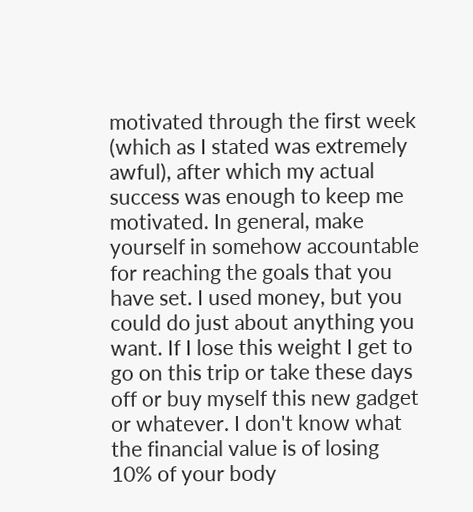motivated through the first week (which as I stated was extremely awful), after which my actual success was enough to keep me motivated. In general, make yourself in somehow accountable for reaching the goals that you have set. I used money, but you could do just about anything you want. If I lose this weight I get to go on this trip or take these days off or buy myself this new gadget or whatever. I don't know what the financial value is of losing 10% of your body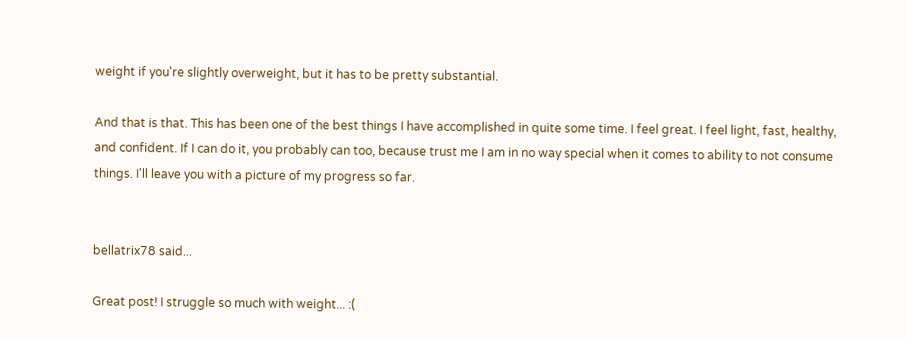weight if you're slightly overweight, but it has to be pretty substantial.

And that is that. This has been one of the best things I have accomplished in quite some time. I feel great. I feel light, fast, healthy, and confident. If I can do it, you probably can too, because trust me I am in no way special when it comes to ability to not consume things. I'll leave you with a picture of my progress so far.


bellatrix78 said...

Great post! I struggle so much with weight... :(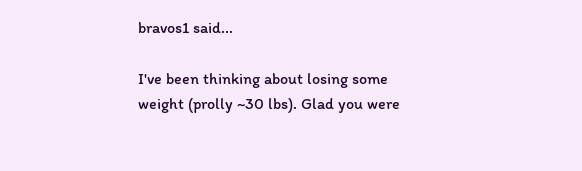bravos1 said...

I've been thinking about losing some weight (prolly ~30 lbs). Glad you were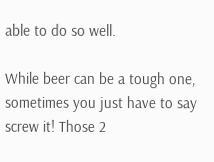able to do so well.

While beer can be a tough one, sometimes you just have to say screw it! Those 2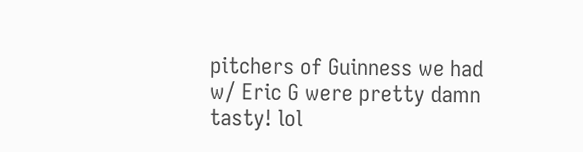pitchers of Guinness we had w/ Eric G were pretty damn tasty! lol